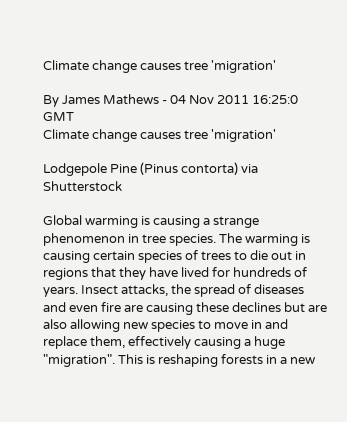Climate change causes tree 'migration'

By James Mathews - 04 Nov 2011 16:25:0 GMT
Climate change causes tree 'migration'

Lodgepole Pine (Pinus contorta) via Shutterstock

Global warming is causing a strange phenomenon in tree species. The warming is causing certain species of trees to die out in regions that they have lived for hundreds of years. Insect attacks, the spread of diseases and even fire are causing these declines but are also allowing new species to move in and replace them, effectively causing a huge "migration". This is reshaping forests in a new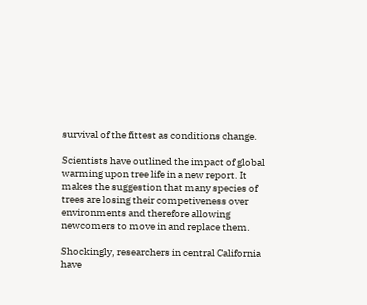survival of the fittest as conditions change.

Scientists have outlined the impact of global warming upon tree life in a new report. It makes the suggestion that many species of trees are losing their competiveness over environments and therefore allowing newcomers to move in and replace them.

Shockingly, researchers in central California have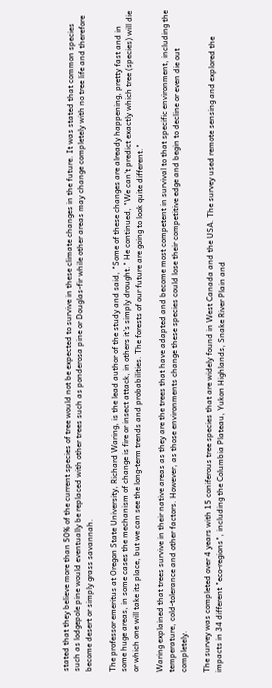stated that they believe more than 50% of the current species of tree would not be expected to survive in these climate changes in the future. It was stated that common species such as lodgepole pine would eventually be replaced with other trees such as ponderosa pine or Douglas-fir while other areas may change completely with no tree life and therefore become desert or simply grass savannah.

The professor emeritus at Oregon State University, Richard Waring, is the lead author of the study and said, "Some of these changes are already happening, pretty fast and in some huge areas, in some cases the mechanism of change is fire or insect attack, in others it's simply drought." He continued, "We can't predict exactly which tree (species) will die or which one will take its place, but we can see the long-term trends and probabilities. The forests of our future are going to look quite different."

Waring explained that trees survive in their native areas as they are the trees that have adapted and become most competent in survival to that specific environment, including the temperature, cold-tolerance and other factors. However, as those environments change these species could lose their competitive edge and begin to decline or even die out completely.

The survey was completed over 4 years with 15 coniferous tree species that are widely found in West Canada and the USA. The survey used remote sensing and explored the impacts in 34 different "eco-regions", including the Columbia Plateau, Yukon Highlands, Snake River Plain and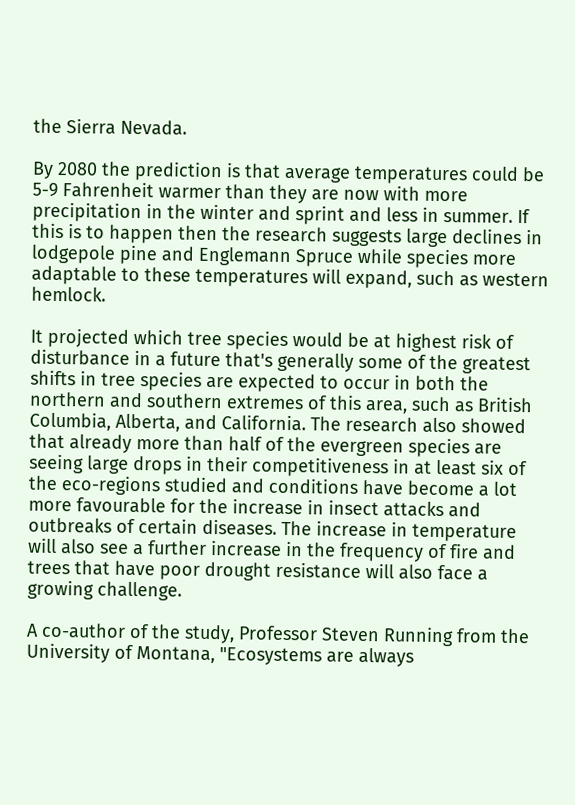the Sierra Nevada.

By 2080 the prediction is that average temperatures could be 5-9 Fahrenheit warmer than they are now with more precipitation in the winter and sprint and less in summer. If this is to happen then the research suggests large declines in lodgepole pine and Englemann Spruce while species more adaptable to these temperatures will expand, such as western hemlock.

It projected which tree species would be at highest risk of disturbance in a future that's generally some of the greatest shifts in tree species are expected to occur in both the northern and southern extremes of this area, such as British Columbia, Alberta, and California. The research also showed that already more than half of the evergreen species are seeing large drops in their competitiveness in at least six of the eco-regions studied and conditions have become a lot more favourable for the increase in insect attacks and outbreaks of certain diseases. The increase in temperature will also see a further increase in the frequency of fire and trees that have poor drought resistance will also face a growing challenge.

A co-author of the study, Professor Steven Running from the University of Montana, "Ecosystems are always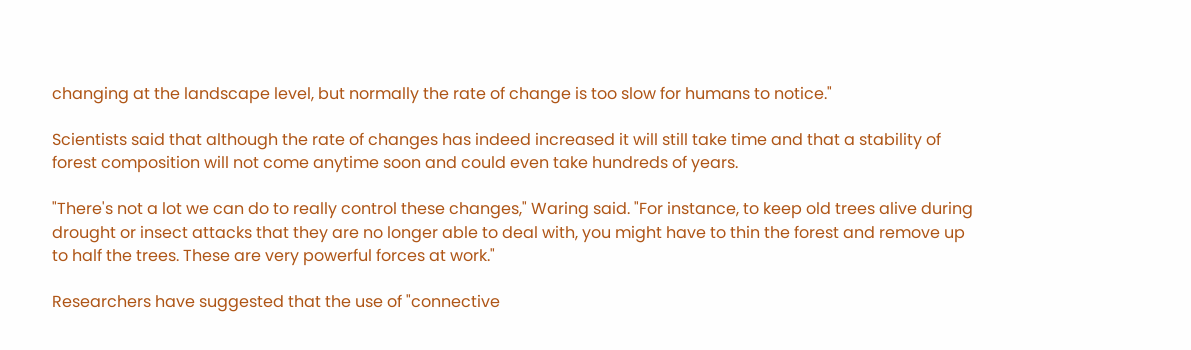changing at the landscape level, but normally the rate of change is too slow for humans to notice."

Scientists said that although the rate of changes has indeed increased it will still take time and that a stability of forest composition will not come anytime soon and could even take hundreds of years.

"There's not a lot we can do to really control these changes," Waring said. "For instance, to keep old trees alive during drought or insect attacks that they are no longer able to deal with, you might have to thin the forest and remove up to half the trees. These are very powerful forces at work."

Researchers have suggested that the use of "connective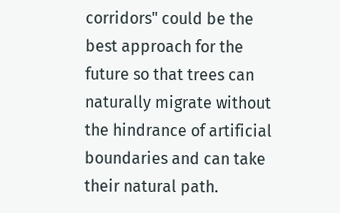corridors" could be the best approach for the future so that trees can naturally migrate without the hindrance of artificial boundaries and can take their natural path.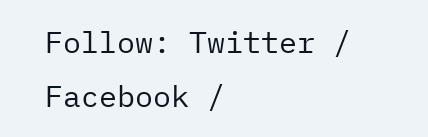Follow: Twitter / Facebook /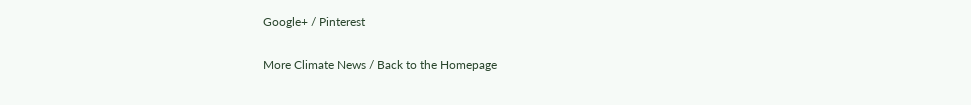Google+ / Pinterest

More Climate News / Back to the Homepage